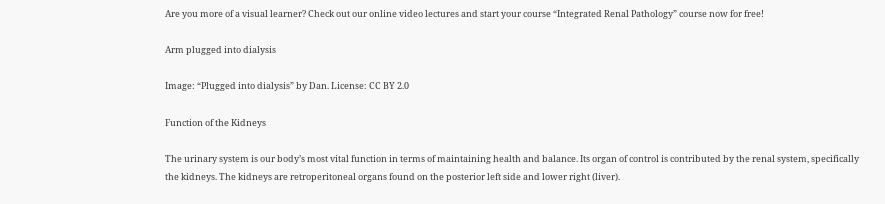Are you more of a visual learner? Check out our online video lectures and start your course “Integrated Renal Pathology” course now for free!

Arm plugged into dialysis

Image: “Plugged into dialysis” by Dan. License: CC BY 2.0

Function of the Kidneys

The urinary system is our body’s most vital function in terms of maintaining health and balance. Its organ of control is contributed by the renal system, specifically the kidneys. The kidneys are retroperitoneal organs found on the posterior left side and lower right (liver).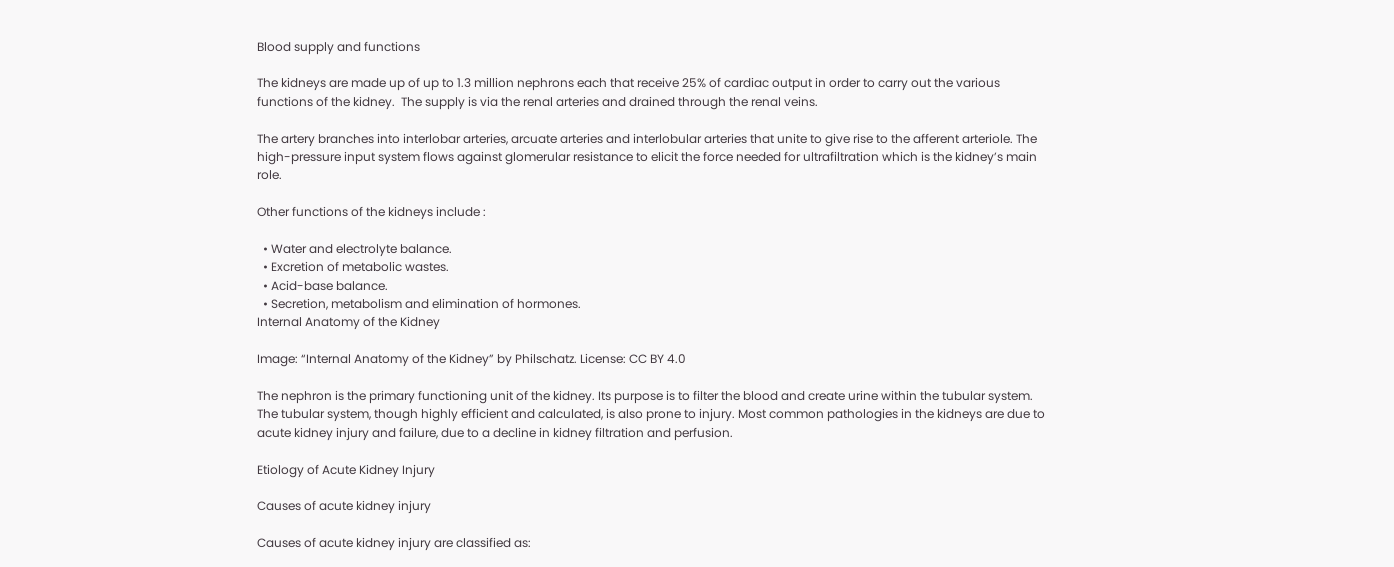Blood supply and functions

The kidneys are made up of up to 1.3 million nephrons each that receive 25% of cardiac output in order to carry out the various functions of the kidney.  The supply is via the renal arteries and drained through the renal veins.

The artery branches into interlobar arteries, arcuate arteries and interlobular arteries that unite to give rise to the afferent arteriole. The high-pressure input system flows against glomerular resistance to elicit the force needed for ultrafiltration which is the kidney’s main role.

Other functions of the kidneys include :

  • Water and electrolyte balance.
  • Excretion of metabolic wastes.
  • Acid-base balance.
  • Secretion, metabolism and elimination of hormones.
Internal Anatomy of the Kidney

Image: “Internal Anatomy of the Kidney” by Philschatz. License: CC BY 4.0

The nephron is the primary functioning unit of the kidney. Its purpose is to filter the blood and create urine within the tubular system. The tubular system, though highly efficient and calculated, is also prone to injury. Most common pathologies in the kidneys are due to acute kidney injury and failure, due to a decline in kidney filtration and perfusion.

Etiology of Acute Kidney Injury

Causes of acute kidney injury

Causes of acute kidney injury are classified as: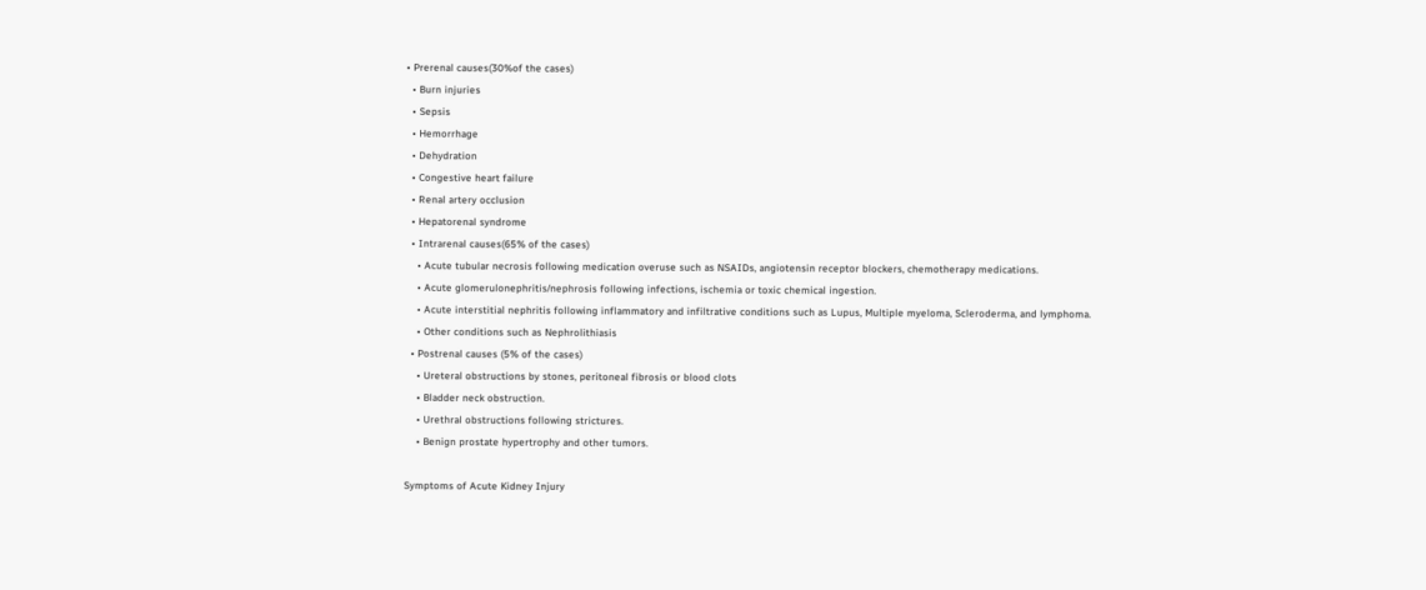• Prerenal causes(30%of the cases)
  • Burn injuries
  • Sepsis
  • Hemorrhage
  • Dehydration
  • Congestive heart failure
  • Renal artery occlusion
  • Hepatorenal syndrome
  • Intrarenal causes(65% of the cases)
    • Acute tubular necrosis following medication overuse such as NSAIDs, angiotensin receptor blockers, chemotherapy medications.
    • Acute glomerulonephritis/nephrosis following infections, ischemia or toxic chemical ingestion.
    • Acute interstitial nephritis following inflammatory and infiltrative conditions such as Lupus, Multiple myeloma, Scleroderma, and lymphoma.
    • Other conditions such as Nephrolithiasis
  • Postrenal causes (5% of the cases)
    • Ureteral obstructions by stones, peritoneal fibrosis or blood clots
    • Bladder neck obstruction.
    • Urethral obstructions following strictures.
    • Benign prostate hypertrophy and other tumors.

Symptoms of Acute Kidney Injury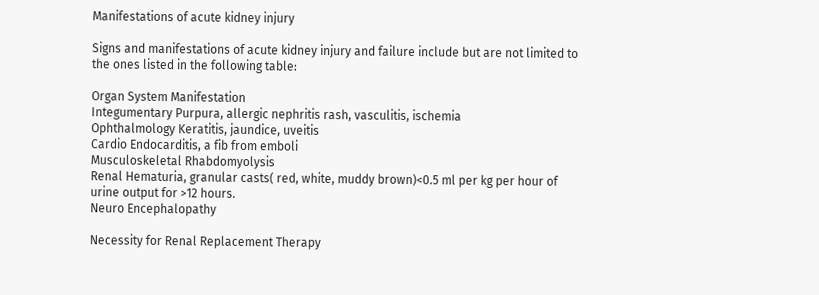Manifestations of acute kidney injury

Signs and manifestations of acute kidney injury and failure include but are not limited to the ones listed in the following table:

Organ System Manifestation
Integumentary Purpura, allergic nephritis rash, vasculitis, ischemia
Ophthalmology Keratitis, jaundice, uveitis
Cardio Endocarditis, a fib from emboli
Musculoskeletal Rhabdomyolysis
Renal Hematuria, granular casts( red, white, muddy brown)<0.5 ml per kg per hour of urine output for >12 hours.
Neuro Encephalopathy

Necessity for Renal Replacement Therapy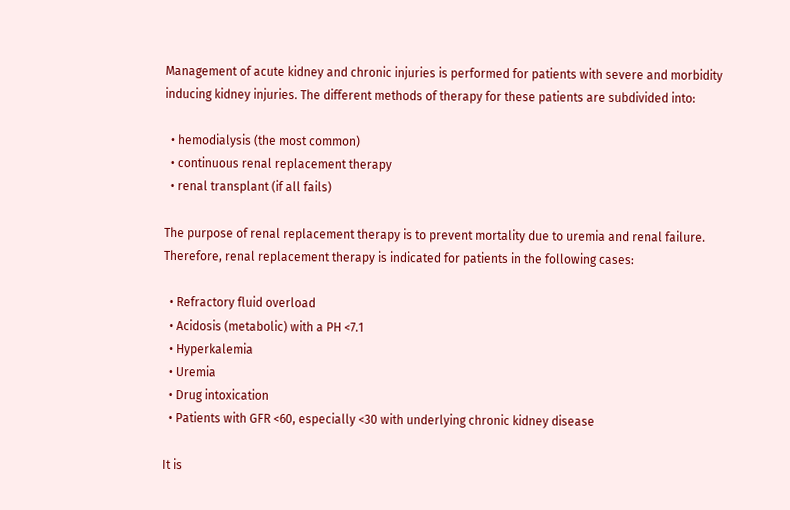Management of acute kidney and chronic injuries is performed for patients with severe and morbidity inducing kidney injuries. The different methods of therapy for these patients are subdivided into:

  • hemodialysis (the most common)
  • continuous renal replacement therapy
  • renal transplant (if all fails)

The purpose of renal replacement therapy is to prevent mortality due to uremia and renal failure. Therefore, renal replacement therapy is indicated for patients in the following cases:

  • Refractory fluid overload
  • Acidosis (metabolic) with a PH <7.1
  • Hyperkalemia
  • Uremia
  • Drug intoxication
  • Patients with GFR <60, especially <30 with underlying chronic kidney disease

It is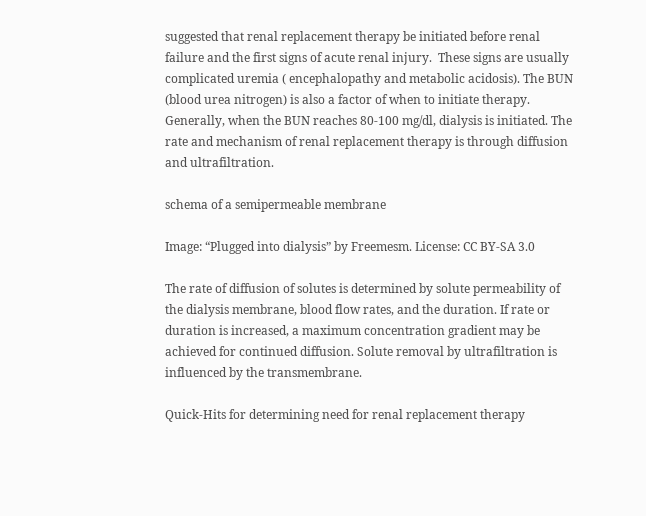suggested that renal replacement therapy be initiated before renal failure and the first signs of acute renal injury.  These signs are usually complicated uremia ( encephalopathy and metabolic acidosis). The BUN (blood urea nitrogen) is also a factor of when to initiate therapy. Generally, when the BUN reaches 80-100 mg/dl, dialysis is initiated. The rate and mechanism of renal replacement therapy is through diffusion and ultrafiltration.

schema of a semipermeable membrane

Image: “Plugged into dialysis” by Freemesm. License: CC BY-SA 3.0

The rate of diffusion of solutes is determined by solute permeability of the dialysis membrane, blood flow rates, and the duration. If rate or duration is increased, a maximum concentration gradient may be achieved for continued diffusion. Solute removal by ultrafiltration is influenced by the transmembrane.

Quick-Hits for determining need for renal replacement therapy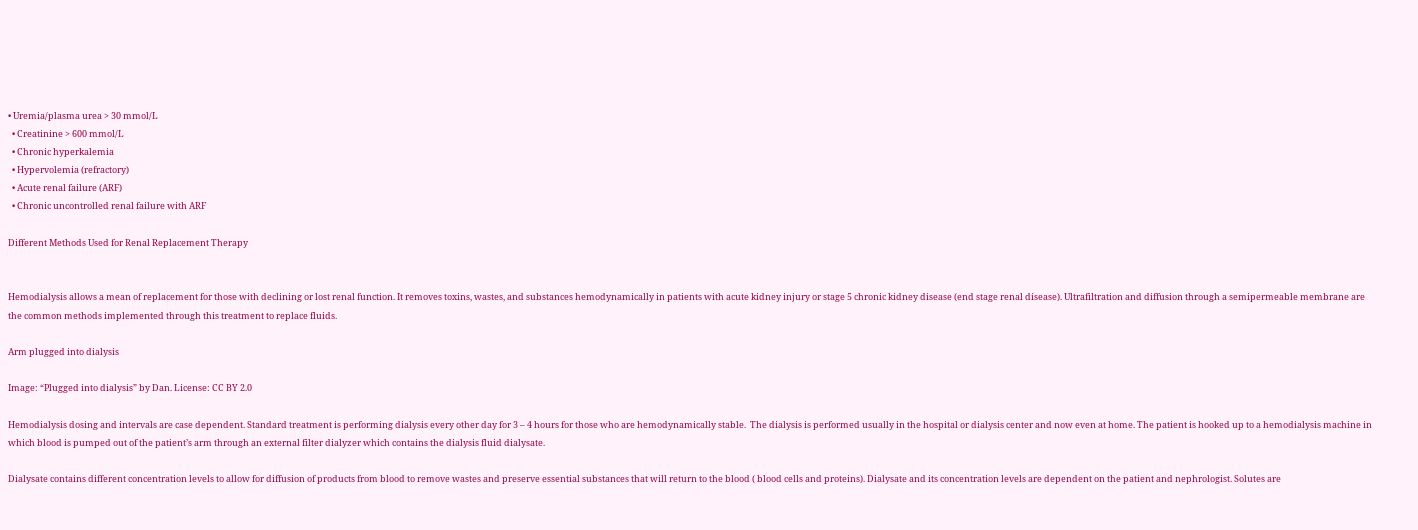• Uremia/plasma urea > 30 mmol/L
  • Creatinine > 600 mmol/L
  • Chronic hyperkalemia
  • Hypervolemia (refractory)
  • Acute renal failure (ARF)
  • Chronic uncontrolled renal failure with ARF

Different Methods Used for Renal Replacement Therapy


Hemodialysis allows a mean of replacement for those with declining or lost renal function. It removes toxins, wastes, and substances hemodynamically in patients with acute kidney injury or stage 5 chronic kidney disease (end stage renal disease). Ultrafiltration and diffusion through a semipermeable membrane are the common methods implemented through this treatment to replace fluids.

Arm plugged into dialysis

Image: “Plugged into dialysis” by Dan. License: CC BY 2.0

Hemodialysis dosing and intervals are case dependent. Standard treatment is performing dialysis every other day for 3 – 4 hours for those who are hemodynamically stable.  The dialysis is performed usually in the hospital or dialysis center and now even at home. The patient is hooked up to a hemodialysis machine in which blood is pumped out of the patient’s arm through an external filter dialyzer which contains the dialysis fluid dialysate.

Dialysate contains different concentration levels to allow for diffusion of products from blood to remove wastes and preserve essential substances that will return to the blood ( blood cells and proteins). Dialysate and its concentration levels are dependent on the patient and nephrologist. Solutes are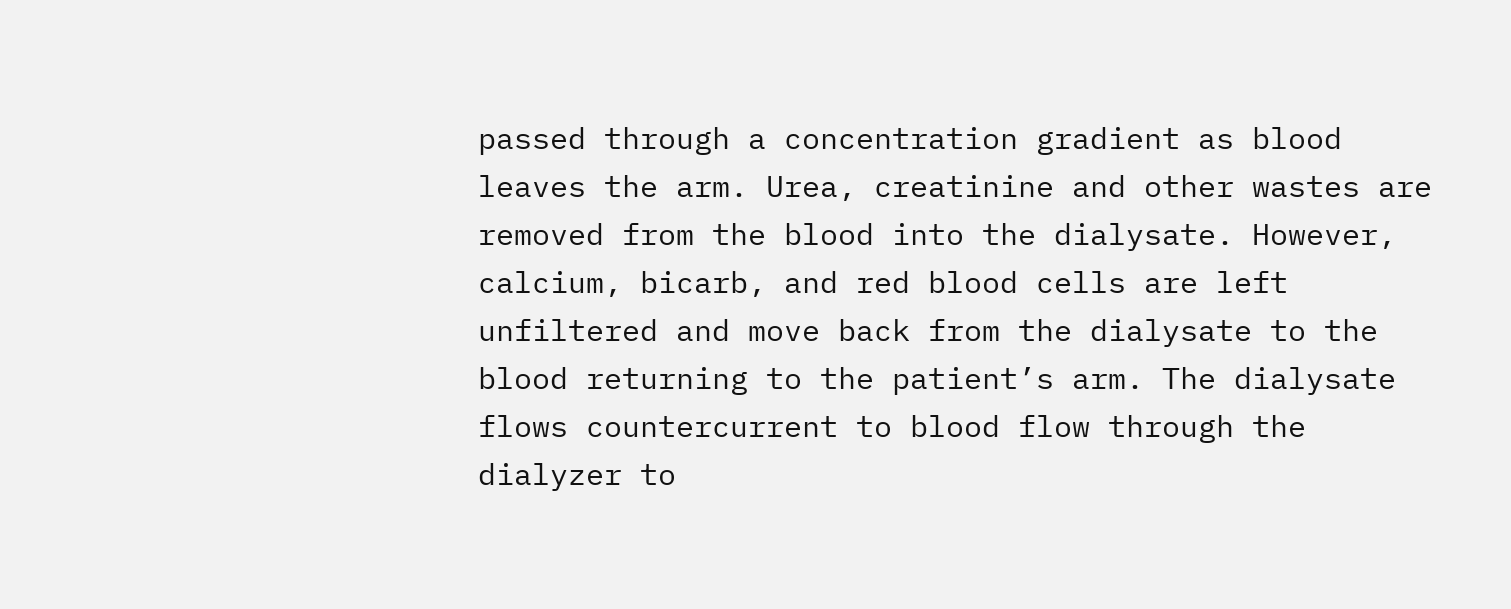passed through a concentration gradient as blood leaves the arm. Urea, creatinine and other wastes are removed from the blood into the dialysate. However, calcium, bicarb, and red blood cells are left unfiltered and move back from the dialysate to the blood returning to the patient’s arm. The dialysate flows countercurrent to blood flow through the dialyzer to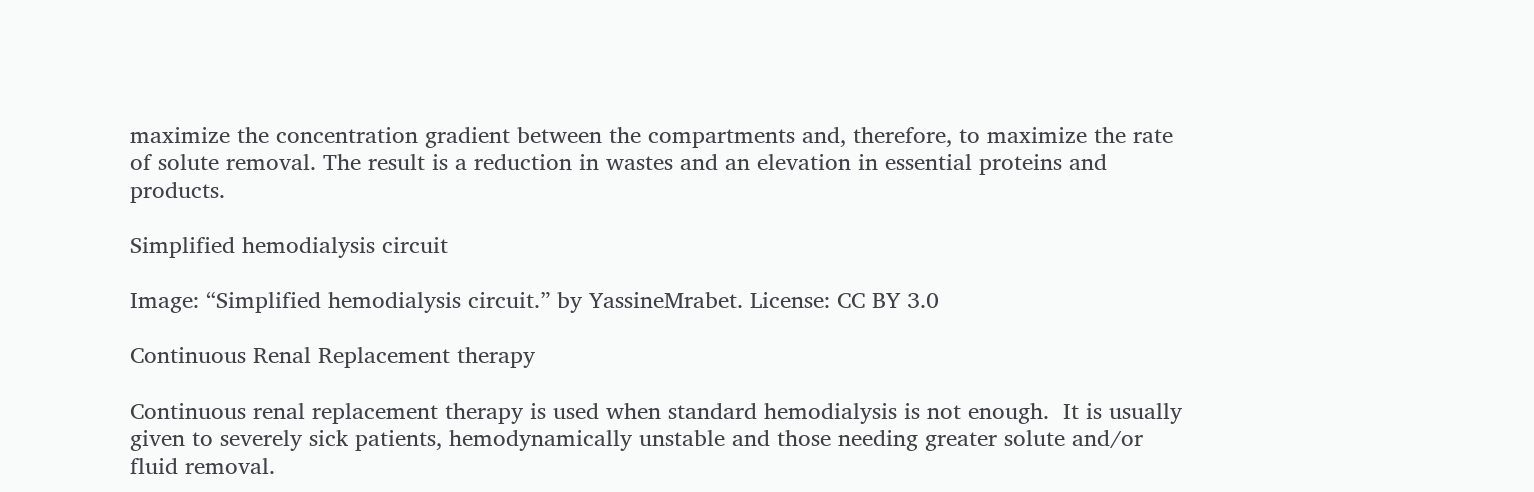maximize the concentration gradient between the compartments and, therefore, to maximize the rate of solute removal. The result is a reduction in wastes and an elevation in essential proteins and products.

Simplified hemodialysis circuit

Image: “Simplified hemodialysis circuit.” by YassineMrabet. License: CC BY 3.0

Continuous Renal Replacement therapy

Continuous renal replacement therapy is used when standard hemodialysis is not enough.  It is usually given to severely sick patients, hemodynamically unstable and those needing greater solute and/or fluid removal.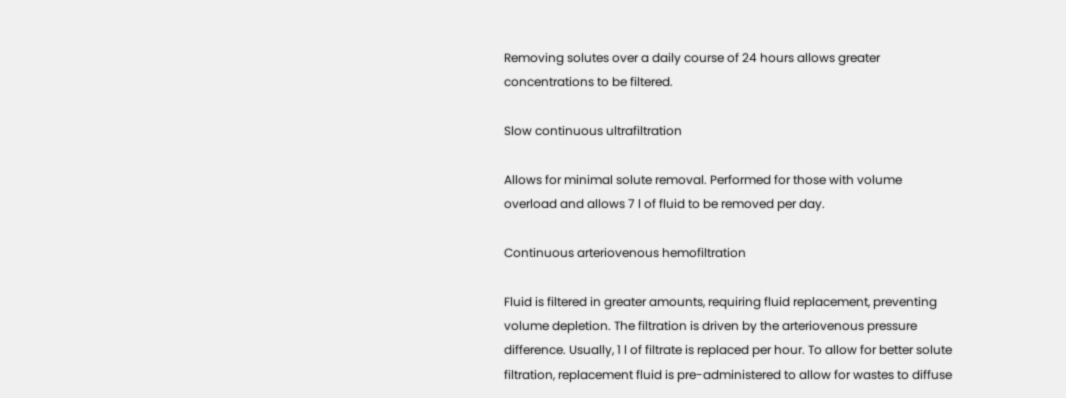Removing solutes over a daily course of 24 hours allows greater concentrations to be filtered.

Slow continuous ultrafiltration

Allows for minimal solute removal. Performed for those with volume overload and allows 7 l of fluid to be removed per day.

Continuous arteriovenous hemofiltration

Fluid is filtered in greater amounts, requiring fluid replacement, preventing volume depletion. The filtration is driven by the arteriovenous pressure difference. Usually, 1 l of filtrate is replaced per hour. To allow for better solute filtration, replacement fluid is pre-administered to allow for wastes to diffuse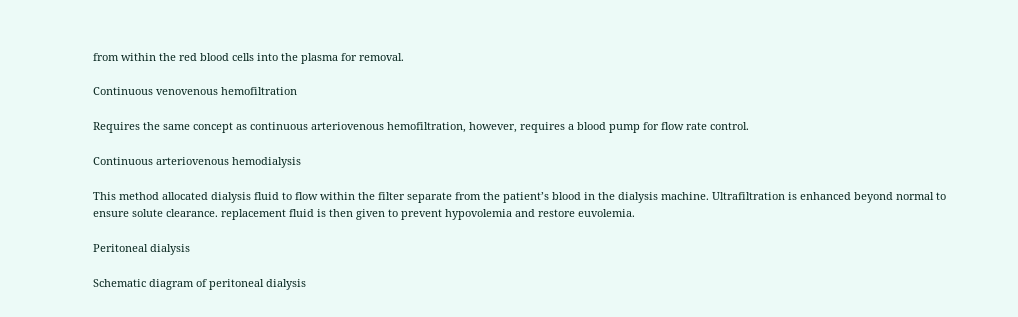from within the red blood cells into the plasma for removal.

Continuous venovenous hemofiltration

Requires the same concept as continuous arteriovenous hemofiltration, however, requires a blood pump for flow rate control.

Continuous arteriovenous hemodialysis

This method allocated dialysis fluid to flow within the filter separate from the patient’s blood in the dialysis machine. Ultrafiltration is enhanced beyond normal to ensure solute clearance. replacement fluid is then given to prevent hypovolemia and restore euvolemia.

Peritoneal dialysis

Schematic diagram of peritoneal dialysis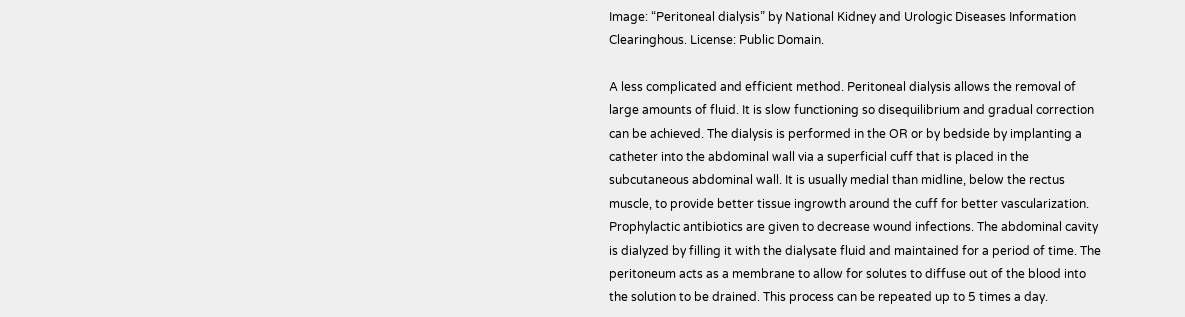Image: “Peritoneal dialysis” by National Kidney and Urologic Diseases Information Clearinghous. License: Public Domain.

A less complicated and efficient method. Peritoneal dialysis allows the removal of large amounts of fluid. It is slow functioning so disequilibrium and gradual correction can be achieved. The dialysis is performed in the OR or by bedside by implanting a catheter into the abdominal wall via a superficial cuff that is placed in the subcutaneous abdominal wall. It is usually medial than midline, below the rectus muscle, to provide better tissue ingrowth around the cuff for better vascularization. Prophylactic antibiotics are given to decrease wound infections. The abdominal cavity is dialyzed by filling it with the dialysate fluid and maintained for a period of time. The peritoneum acts as a membrane to allow for solutes to diffuse out of the blood into the solution to be drained. This process can be repeated up to 5 times a day.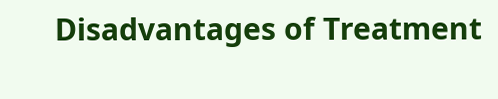Disadvantages of Treatment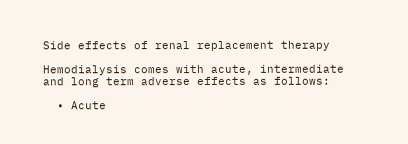Side effects of renal replacement therapy

Hemodialysis comes with acute, intermediate and long term adverse effects as follows:

  • Acute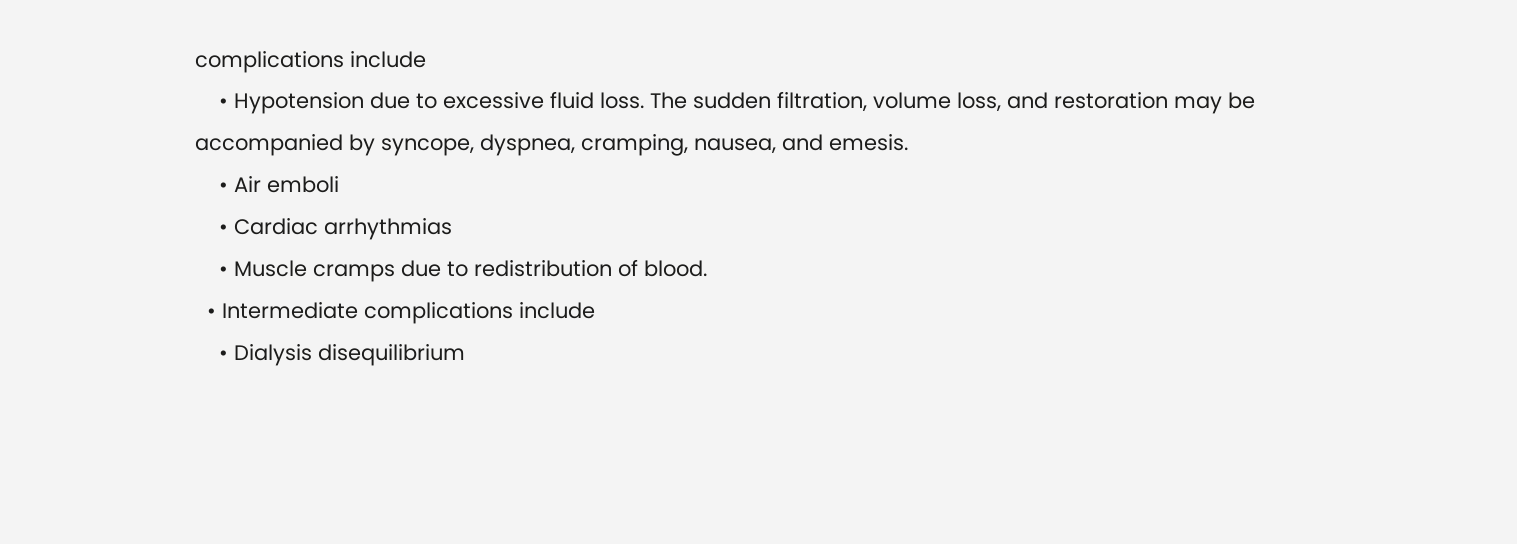complications include
    • Hypotension due to excessive fluid loss. The sudden filtration, volume loss, and restoration may be accompanied by syncope, dyspnea, cramping, nausea, and emesis.
    • Air emboli
    • Cardiac arrhythmias
    • Muscle cramps due to redistribution of blood.
  • Intermediate complications include
    • Dialysis disequilibrium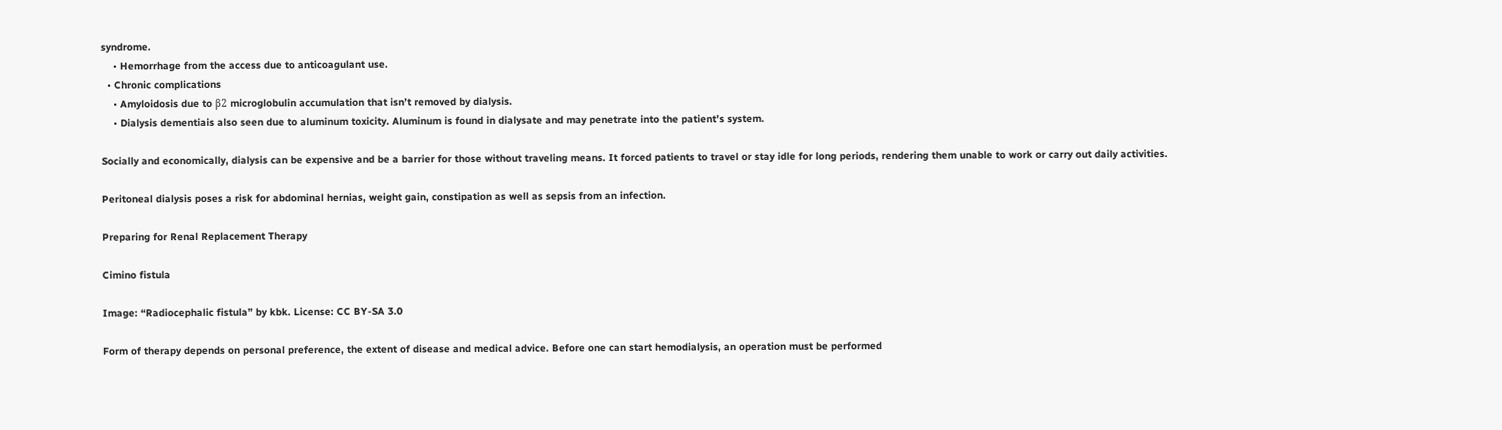syndrome.
    • Hemorrhage from the access due to anticoagulant use.
  • Chronic complications
    • Amyloidosis due to β2 microglobulin accumulation that isn’t removed by dialysis.
    • Dialysis dementiais also seen due to aluminum toxicity. Aluminum is found in dialysate and may penetrate into the patient’s system.

Socially and economically, dialysis can be expensive and be a barrier for those without traveling means. It forced patients to travel or stay idle for long periods, rendering them unable to work or carry out daily activities.

Peritoneal dialysis poses a risk for abdominal hernias, weight gain, constipation as well as sepsis from an infection.

Preparing for Renal Replacement Therapy

Cimino fistula

Image: “Radiocephalic fistula” by kbk. License: CC BY-SA 3.0

Form of therapy depends on personal preference, the extent of disease and medical advice. Before one can start hemodialysis, an operation must be performed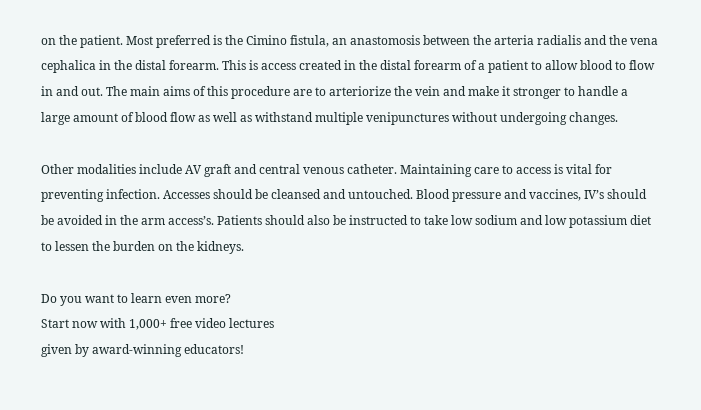on the patient. Most preferred is the Cimino fistula, an anastomosis between the arteria radialis and the vena cephalica in the distal forearm. This is access created in the distal forearm of a patient to allow blood to flow in and out. The main aims of this procedure are to arteriorize the vein and make it stronger to handle a large amount of blood flow as well as withstand multiple venipunctures without undergoing changes.

Other modalities include AV graft and central venous catheter. Maintaining care to access is vital for preventing infection. Accesses should be cleansed and untouched. Blood pressure and vaccines, IV’s should be avoided in the arm access’s. Patients should also be instructed to take low sodium and low potassium diet to lessen the burden on the kidneys.

Do you want to learn even more?
Start now with 1,000+ free video lectures
given by award-winning educators!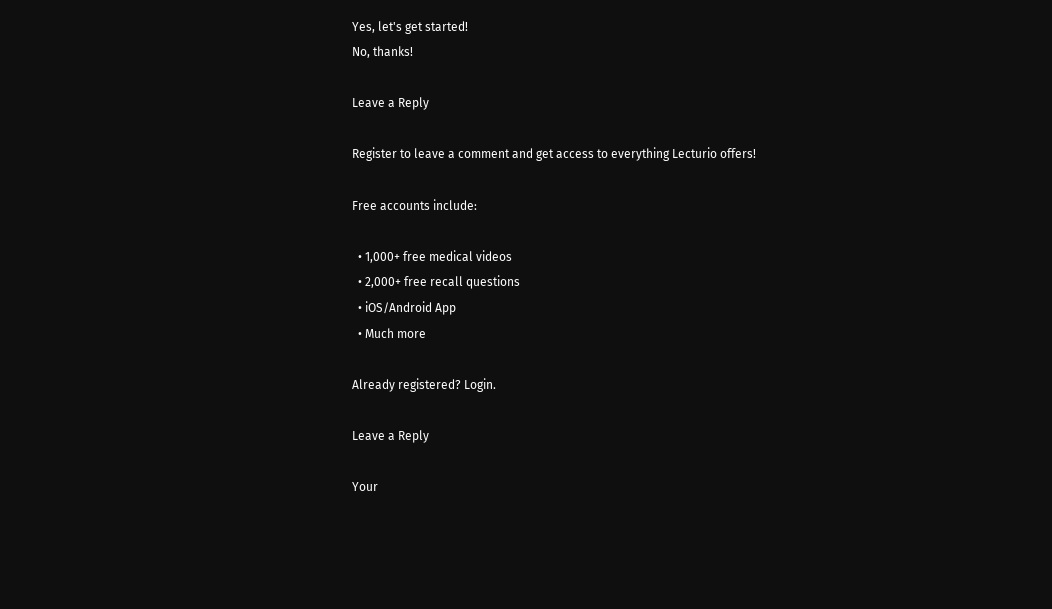Yes, let's get started!
No, thanks!

Leave a Reply

Register to leave a comment and get access to everything Lecturio offers!

Free accounts include:

  • 1,000+ free medical videos
  • 2,000+ free recall questions
  • iOS/Android App
  • Much more

Already registered? Login.

Leave a Reply

Your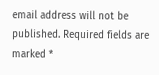email address will not be published. Required fields are marked *